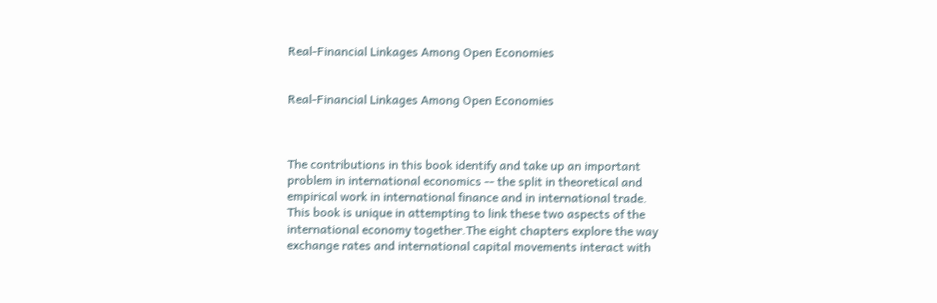Real-Financial Linkages Among Open Economies


Real-Financial Linkages Among Open Economies



The contributions in this book identify and take up an important problem in international economics -- the split in theoretical and empirical work in international finance and in international trade. This book is unique in attempting to link these two aspects of the international economy together.The eight chapters explore the way exchange rates and international capital movements interact with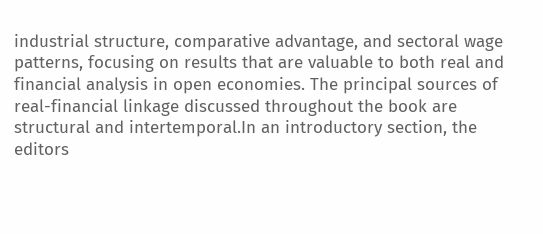industrial structure, comparative advantage, and sectoral wage patterns, focusing on results that are valuable to both real and financial analysis in open economies. The principal sources of real-financial linkage discussed throughout the book are structural and intertemporal.In an introductory section, the editors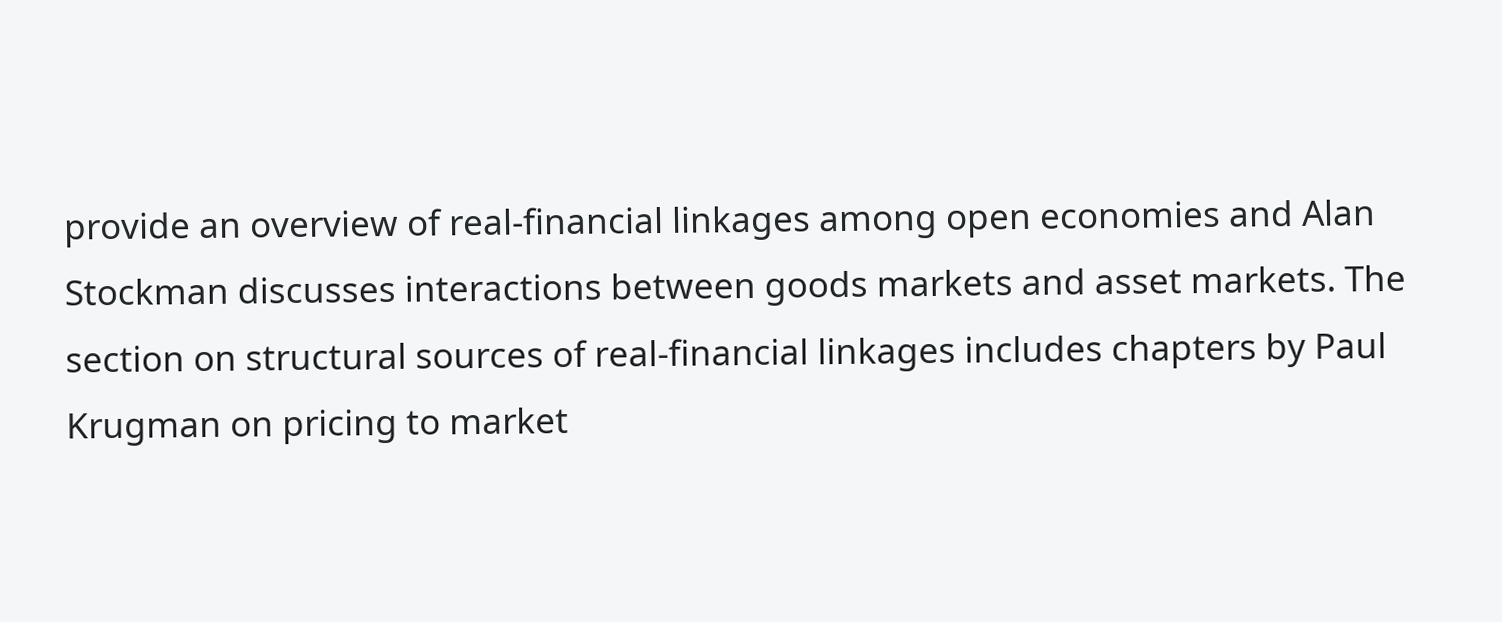provide an overview of real-financial linkages among open economies and Alan Stockman discusses interactions between goods markets and asset markets. The section on structural sources of real-financial linkages includes chapters by Paul Krugman on pricing to market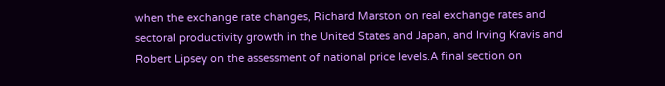when the exchange rate changes, Richard Marston on real exchange rates and sectoral productivity growth in the United States and Japan, and Irving Kravis and Robert Lipsey on the assessment of national price levels.A final section on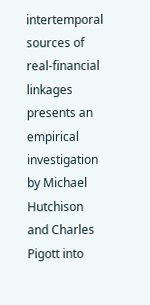intertemporal sources of real-financial linkages presents an empirical investigation by Michael Hutchison and Charles Pigott into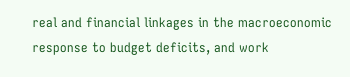real and financial linkages in the macroeconomic response to budget deficits, and work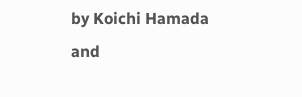by Koichi Hamada and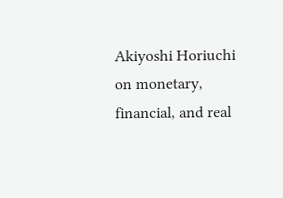Akiyoshi Horiuchi on monetary, financial, and real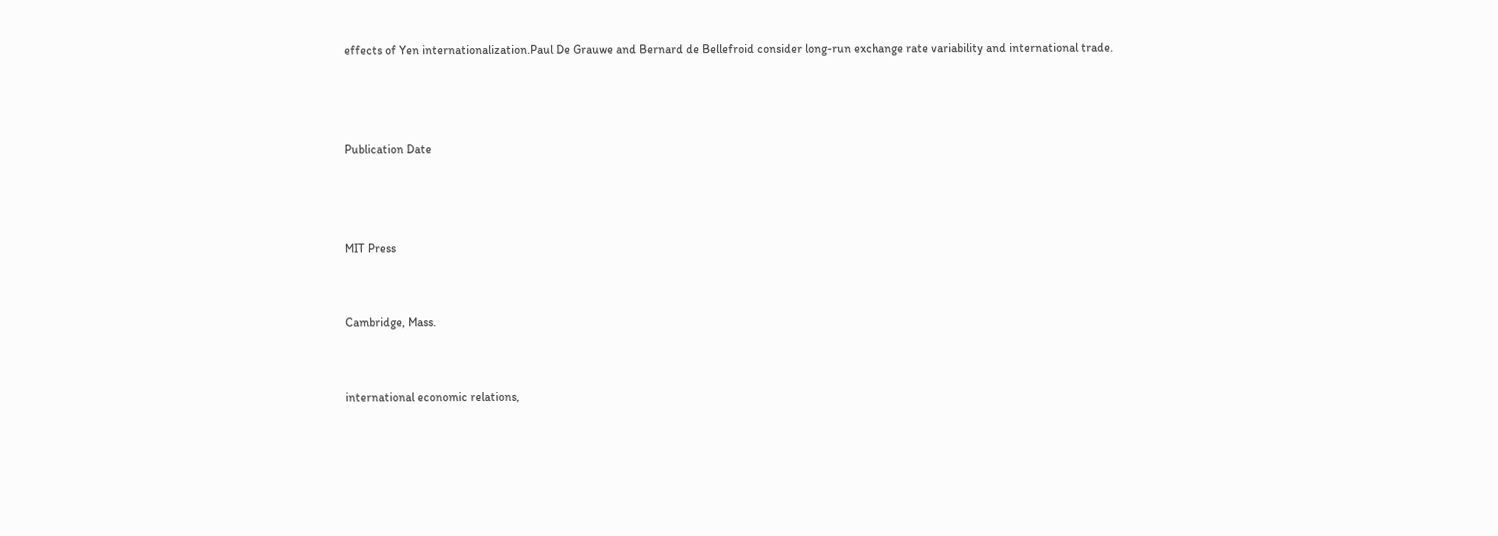effects of Yen internationalization.Paul De Grauwe and Bernard de Bellefroid consider long-run exchange rate variability and international trade.



Publication Date



MIT Press


Cambridge, Mass.


international economic relations,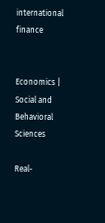international finance


Economics | Social and Behavioral Sciences

Real-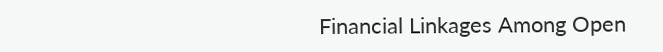Financial Linkages Among Open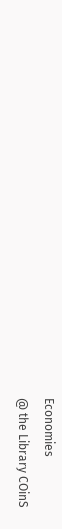Economies
@ the Library COinS